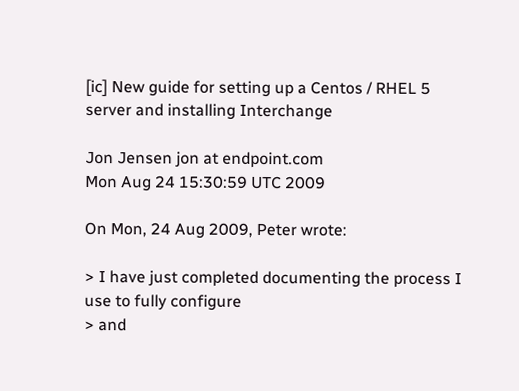[ic] New guide for setting up a Centos / RHEL 5 server and installing Interchange

Jon Jensen jon at endpoint.com
Mon Aug 24 15:30:59 UTC 2009

On Mon, 24 Aug 2009, Peter wrote:

> I have just completed documenting the process I use to fully configure
> and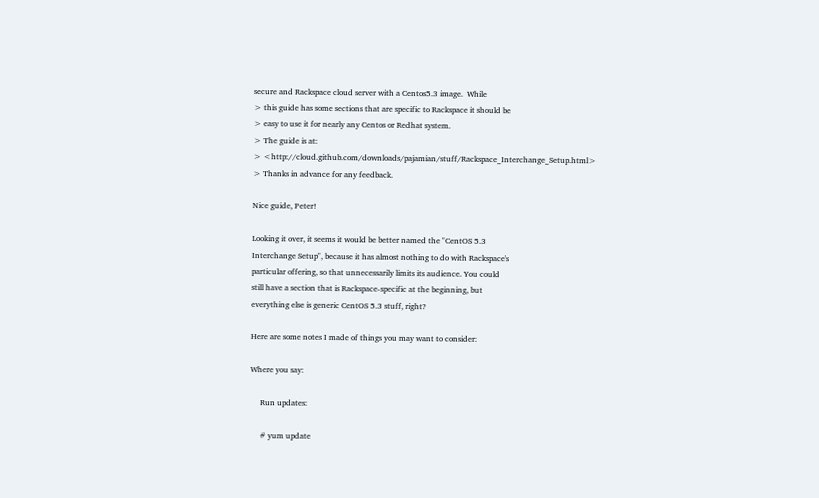secure and Rackspace cloud server with a Centos5.3 image.  While
> this guide has some sections that are specific to Rackspace it should be
> easy to use it for nearly any Centos or Redhat system.
> The guide is at:
> <http://cloud.github.com/downloads/pajamian/stuff/Rackspace_Interchange_Setup.html>
> Thanks in advance for any feedback.

Nice guide, Peter!

Looking it over, it seems it would be better named the "CentOS 5.3
Interchange Setup", because it has almost nothing to do with Rackspace's
particular offering, so that unnecessarily limits its audience. You could
still have a section that is Rackspace-specific at the beginning, but
everything else is generic CentOS 5.3 stuff, right?

Here are some notes I made of things you may want to consider:

Where you say:

     Run updates:

     # yum update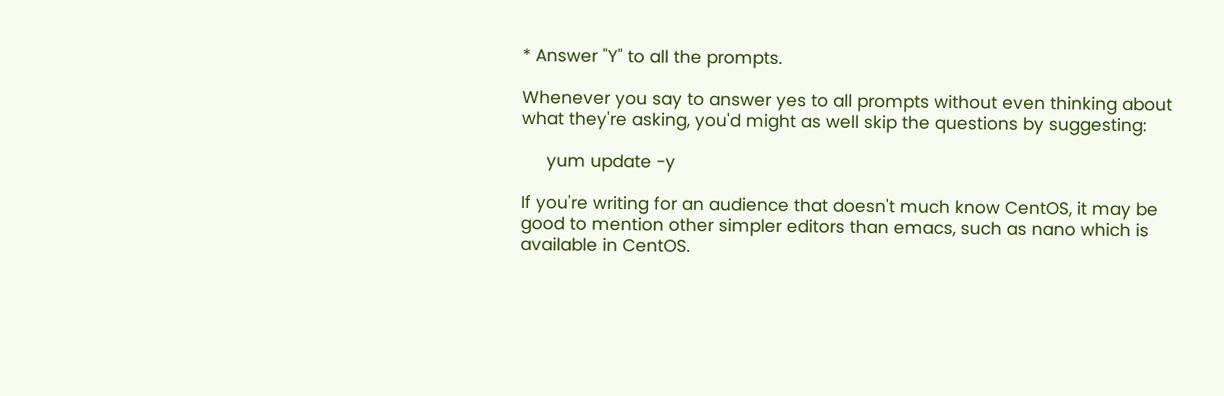* Answer "Y" to all the prompts.

Whenever you say to answer yes to all prompts without even thinking about
what they're asking, you'd might as well skip the questions by suggesting:

     yum update -y

If you're writing for an audience that doesn't much know CentOS, it may be
good to mention other simpler editors than emacs, such as nano which is
available in CentOS.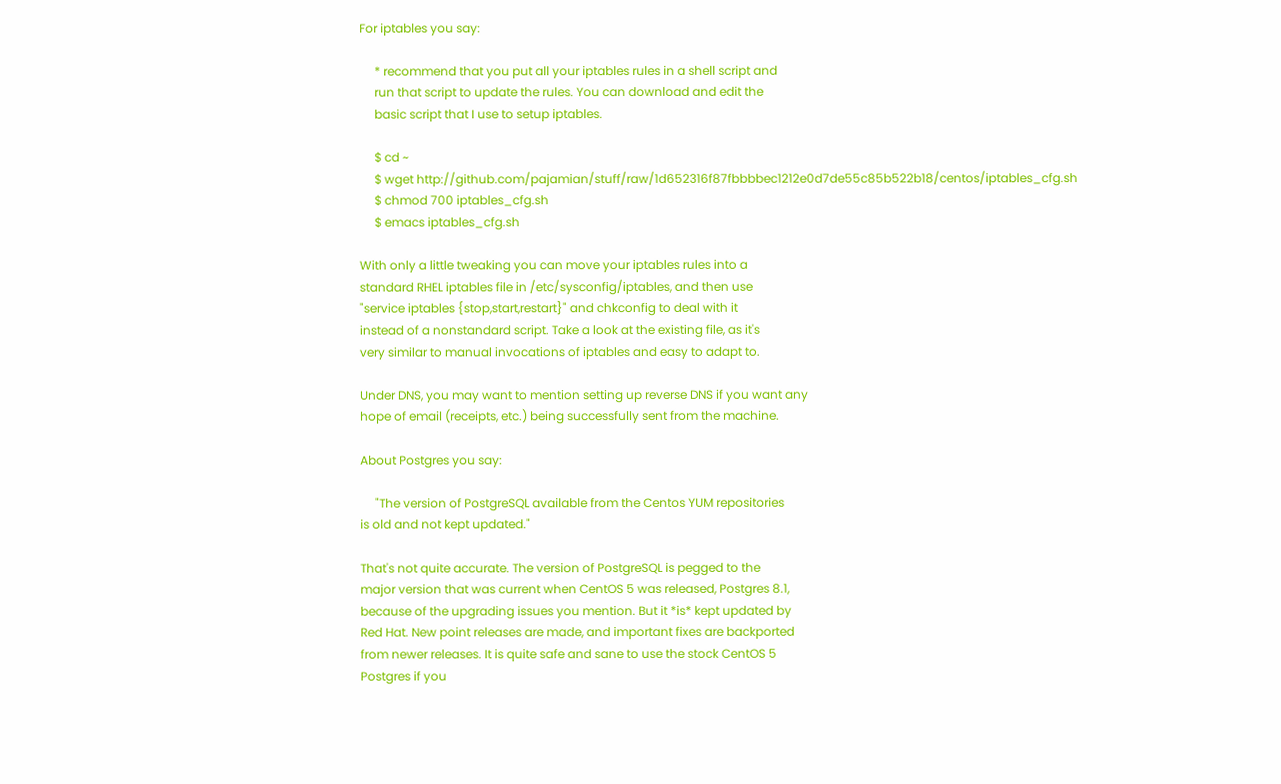For iptables you say:

     * recommend that you put all your iptables rules in a shell script and
     run that script to update the rules. You can download and edit the
     basic script that I use to setup iptables.

     $ cd ~
     $ wget http://github.com/pajamian/stuff/raw/1d652316f87fbbbbec1212e0d7de55c85b522b18/centos/iptables_cfg.sh
     $ chmod 700 iptables_cfg.sh
     $ emacs iptables_cfg.sh

With only a little tweaking you can move your iptables rules into a
standard RHEL iptables file in /etc/sysconfig/iptables, and then use
"service iptables {stop,start,restart}" and chkconfig to deal with it
instead of a nonstandard script. Take a look at the existing file, as it's
very similar to manual invocations of iptables and easy to adapt to.

Under DNS, you may want to mention setting up reverse DNS if you want any
hope of email (receipts, etc.) being successfully sent from the machine.

About Postgres you say:

     "The version of PostgreSQL available from the Centos YUM repositories
is old and not kept updated."

That's not quite accurate. The version of PostgreSQL is pegged to the
major version that was current when CentOS 5 was released, Postgres 8.1,
because of the upgrading issues you mention. But it *is* kept updated by
Red Hat. New point releases are made, and important fixes are backported
from newer releases. It is quite safe and sane to use the stock CentOS 5
Postgres if you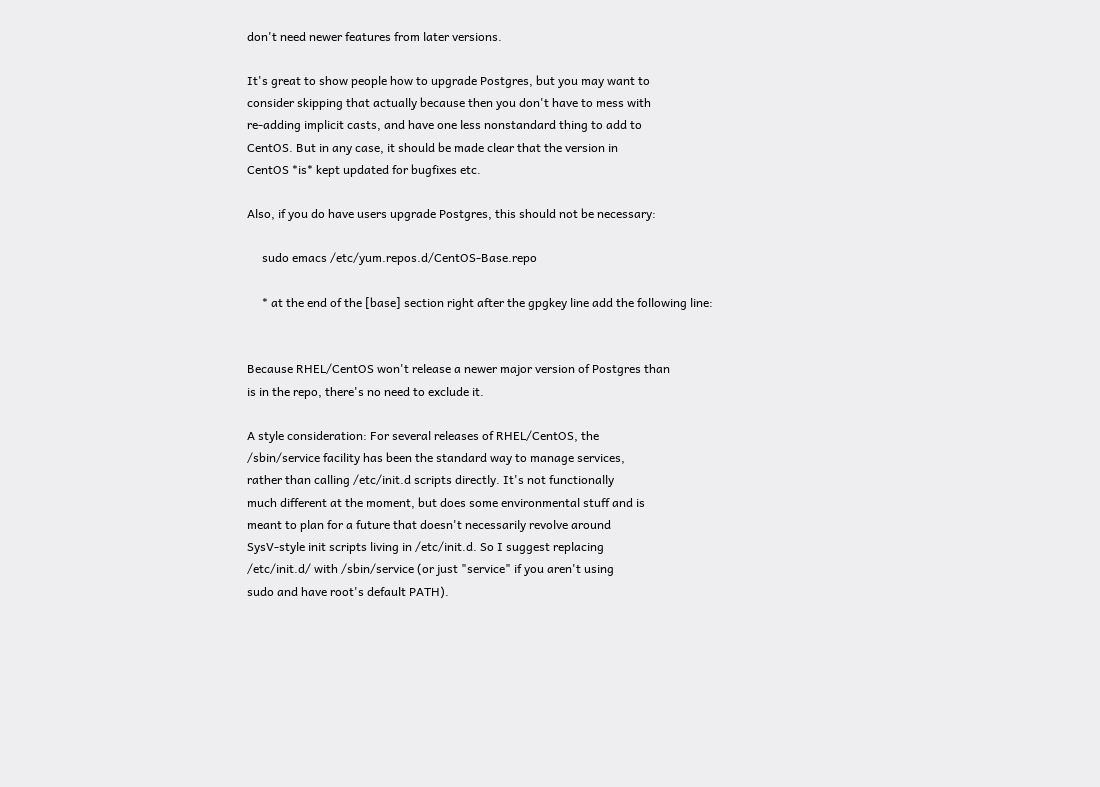don't need newer features from later versions.

It's great to show people how to upgrade Postgres, but you may want to
consider skipping that actually because then you don't have to mess with
re-adding implicit casts, and have one less nonstandard thing to add to
CentOS. But in any case, it should be made clear that the version in
CentOS *is* kept updated for bugfixes etc.

Also, if you do have users upgrade Postgres, this should not be necessary:

     sudo emacs /etc/yum.repos.d/CentOS-Base.repo

     * at the end of the [base] section right after the gpgkey line add the following line:


Because RHEL/CentOS won't release a newer major version of Postgres than
is in the repo, there's no need to exclude it.

A style consideration: For several releases of RHEL/CentOS, the
/sbin/service facility has been the standard way to manage services,
rather than calling /etc/init.d scripts directly. It's not functionally
much different at the moment, but does some environmental stuff and is
meant to plan for a future that doesn't necessarily revolve around
SysV-style init scripts living in /etc/init.d. So I suggest replacing
/etc/init.d/ with /sbin/service (or just "service" if you aren't using
sudo and have root's default PATH).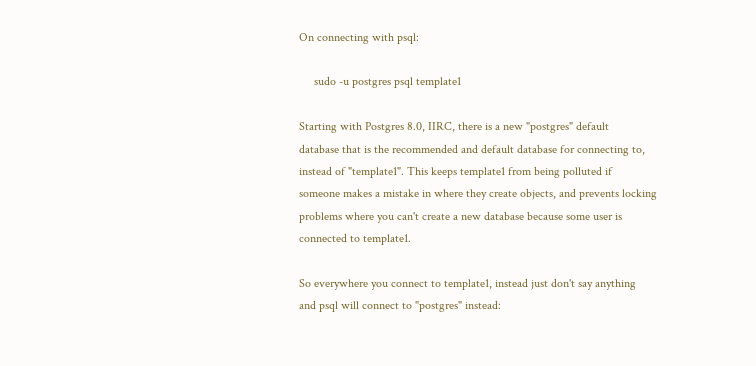On connecting with psql:

     sudo -u postgres psql template1

Starting with Postgres 8.0, IIRC, there is a new "postgres" default
database that is the recommended and default database for connecting to,
instead of "template1". This keeps template1 from being polluted if
someone makes a mistake in where they create objects, and prevents locking
problems where you can't create a new database because some user is
connected to template1.

So everywhere you connect to template1, instead just don't say anything
and psql will connect to "postgres" instead: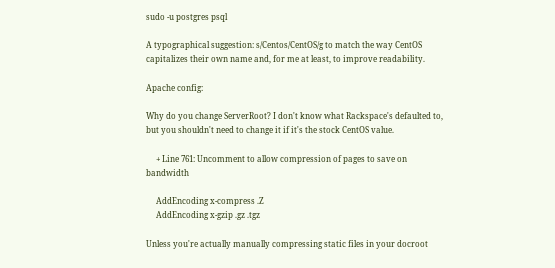sudo -u postgres psql

A typographical suggestion: s/Centos/CentOS/g to match the way CentOS
capitalizes their own name and, for me at least, to improve readability.

Apache config:

Why do you change ServerRoot? I don't know what Rackspace's defaulted to,
but you shouldn't need to change it if it's the stock CentOS value.

     + Line 761: Uncomment to allow compression of pages to save on bandwidth

     AddEncoding x-compress .Z
     AddEncoding x-gzip .gz .tgz

Unless you're actually manually compressing static files in your docroot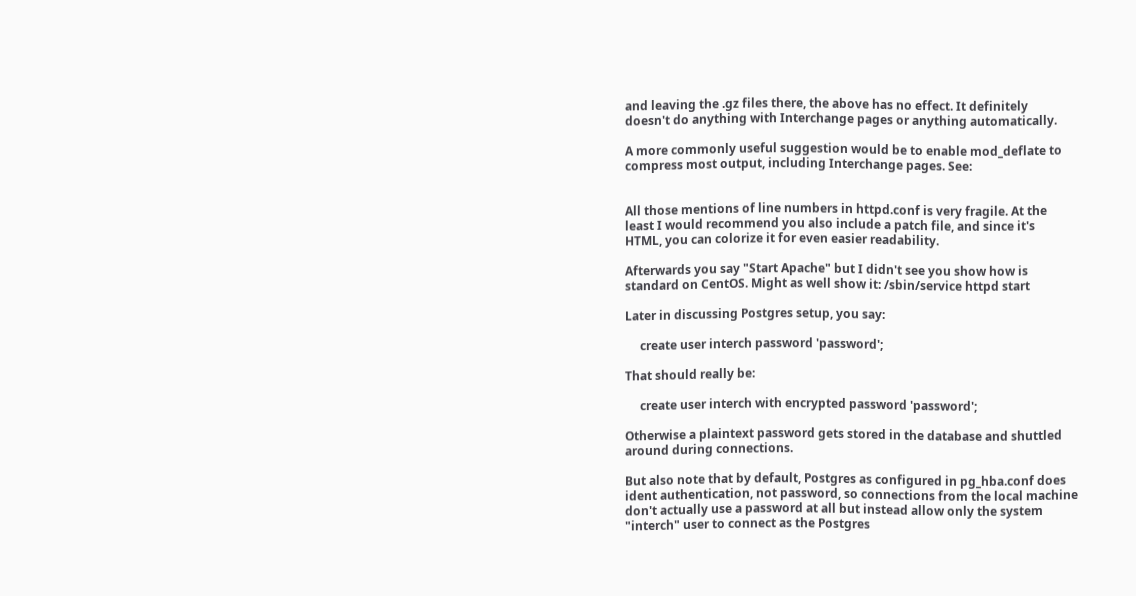and leaving the .gz files there, the above has no effect. It definitely
doesn't do anything with Interchange pages or anything automatically.

A more commonly useful suggestion would be to enable mod_deflate to
compress most output, including Interchange pages. See:


All those mentions of line numbers in httpd.conf is very fragile. At the
least I would recommend you also include a patch file, and since it's
HTML, you can colorize it for even easier readability.

Afterwards you say "Start Apache" but I didn't see you show how is
standard on CentOS. Might as well show it: /sbin/service httpd start

Later in discussing Postgres setup, you say:

     create user interch password 'password';

That should really be:

     create user interch with encrypted password 'password';

Otherwise a plaintext password gets stored in the database and shuttled
around during connections.

But also note that by default, Postgres as configured in pg_hba.conf does
ident authentication, not password, so connections from the local machine
don't actually use a password at all but instead allow only the system
"interch" user to connect as the Postgres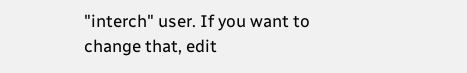"interch" user. If you want to
change that, edit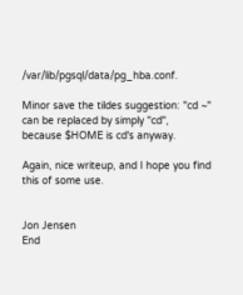/var/lib/pgsql/data/pg_hba.conf.

Minor save the tildes suggestion: "cd ~" can be replaced by simply "cd",
because $HOME is cd's anyway.

Again, nice writeup, and I hope you find this of some use.


Jon Jensen
End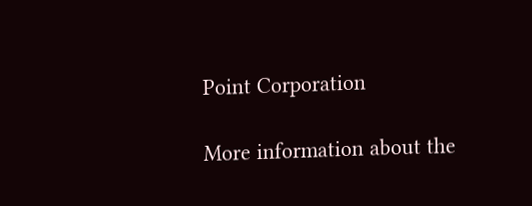Point Corporation

More information about the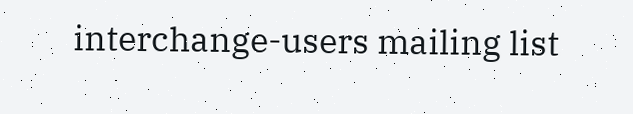interchange-users mailing list